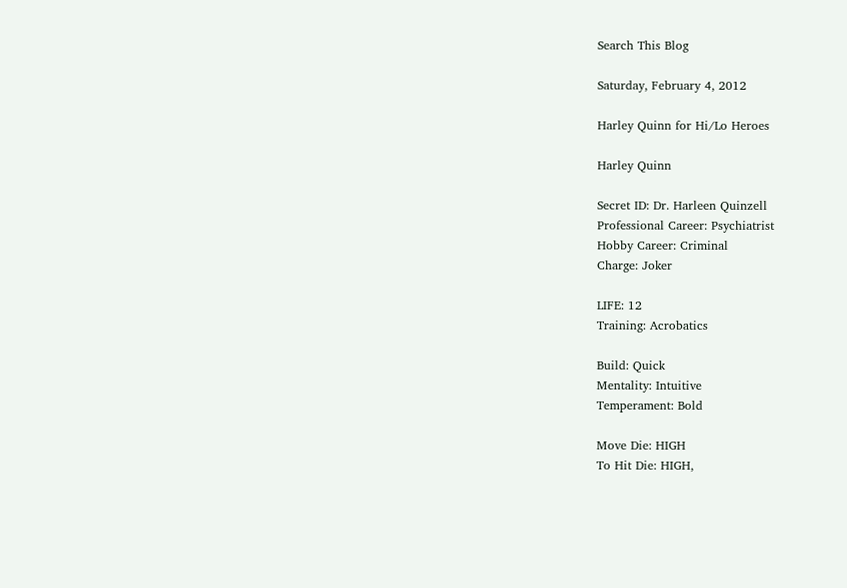Search This Blog

Saturday, February 4, 2012

Harley Quinn for Hi/Lo Heroes

Harley Quinn

Secret ID: Dr. Harleen Quinzell
Professional Career: Psychiatrist
Hobby Career: Criminal
Charge: Joker

LIFE: 12
Training: Acrobatics

Build: Quick
Mentality: Intuitive
Temperament: Bold

Move Die: HIGH
To Hit Die: HIGH,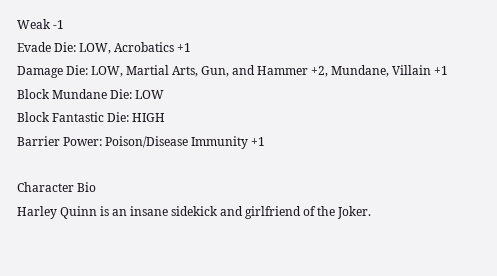Weak -1
Evade Die: LOW, Acrobatics +1
Damage Die: LOW, Martial Arts, Gun, and Hammer +2, Mundane, Villain +1
Block Mundane Die: LOW
Block Fantastic Die: HIGH
Barrier Power: Poison/Disease Immunity +1

Character Bio
Harley Quinn is an insane sidekick and girlfriend of the Joker.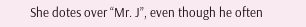She dotes over “Mr. J”, even though he often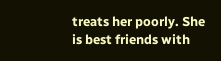treats her poorly. She is best friends with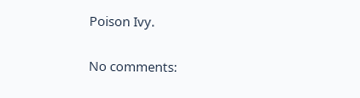Poison Ivy.

No comments: